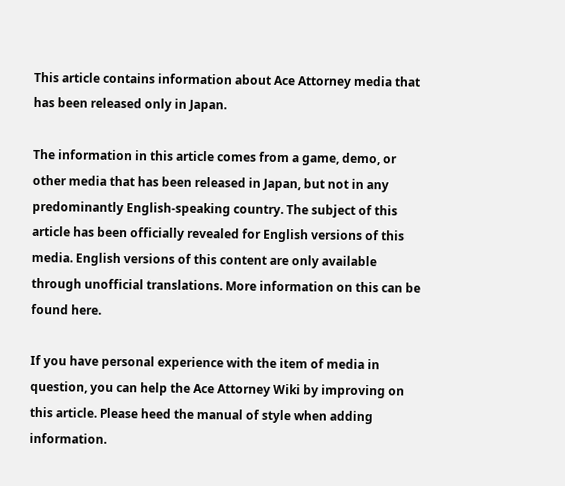This article contains information about Ace Attorney media that has been released only in Japan.

The information in this article comes from a game, demo, or other media that has been released in Japan, but not in any predominantly English-speaking country. The subject of this article has been officially revealed for English versions of this media. English versions of this content are only available through unofficial translations. More information on this can be found here.

If you have personal experience with the item of media in question, you can help the Ace Attorney Wiki by improving on this article. Please heed the manual of style when adding information.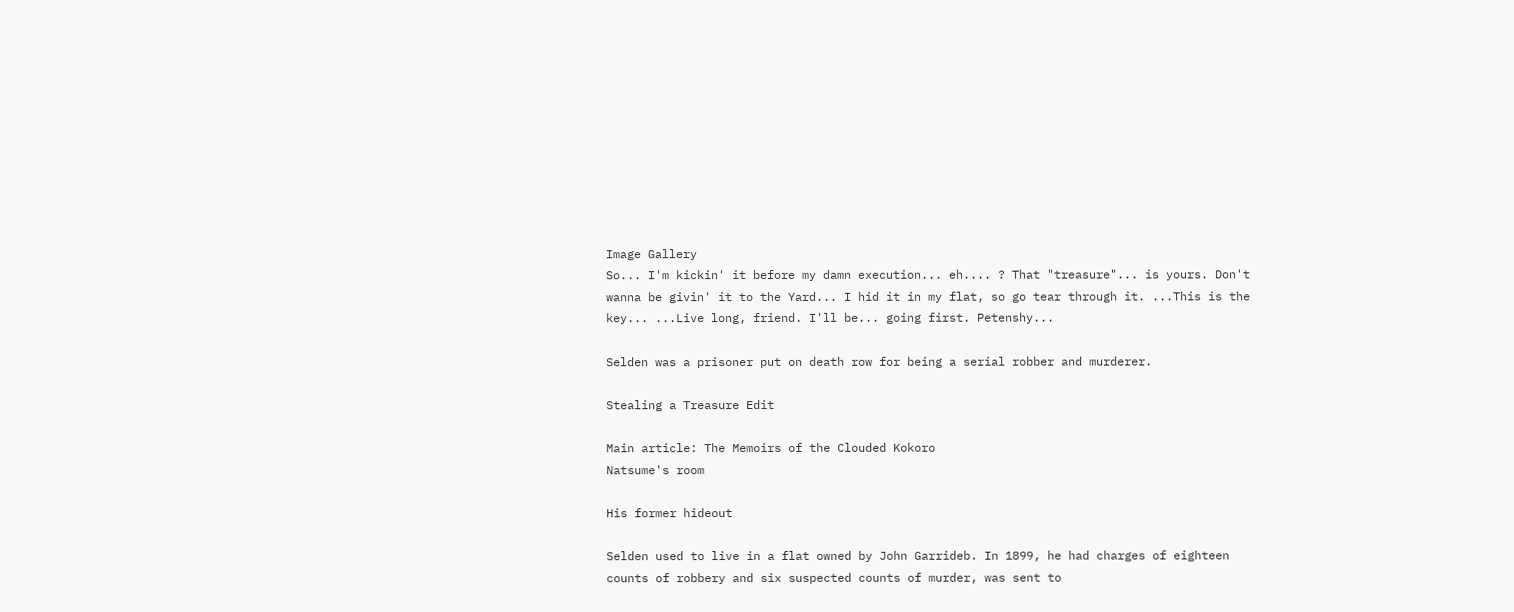Image Gallery
So... I'm kickin' it before my damn execution... eh.... ? That "treasure"... is yours. Don't wanna be givin' it to the Yard... I hid it in my flat, so go tear through it. ...This is the key... ...Live long, friend. I'll be... going first. Petenshy...

Selden was a prisoner put on death row for being a serial robber and murderer.

Stealing a Treasure Edit

Main article: The Memoirs of the Clouded Kokoro
Natsume's room

His former hideout

Selden used to live in a flat owned by John Garrideb. In 1899, he had charges of eighteen counts of robbery and six suspected counts of murder, was sent to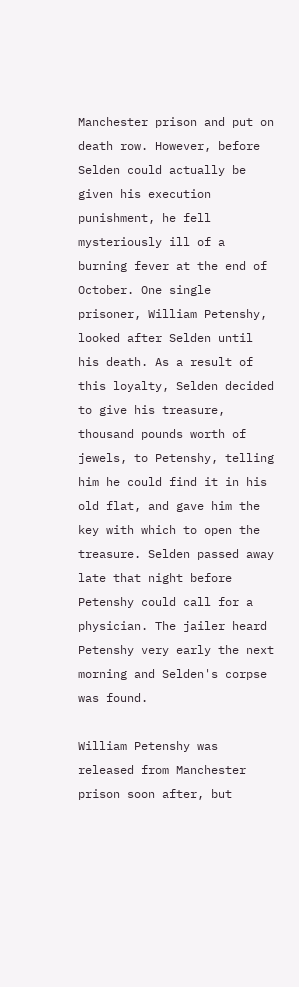Manchester prison and put on death row. However, before Selden could actually be given his execution punishment, he fell mysteriously ill of a burning fever at the end of October. One single prisoner, William Petenshy, looked after Selden until his death. As a result of this loyalty, Selden decided to give his treasure, thousand pounds worth of jewels, to Petenshy, telling him he could find it in his old flat, and gave him the key with which to open the treasure. Selden passed away late that night before Petenshy could call for a physician. The jailer heard Petenshy very early the next morning and Selden's corpse was found.

William Petenshy was released from Manchester prison soon after, but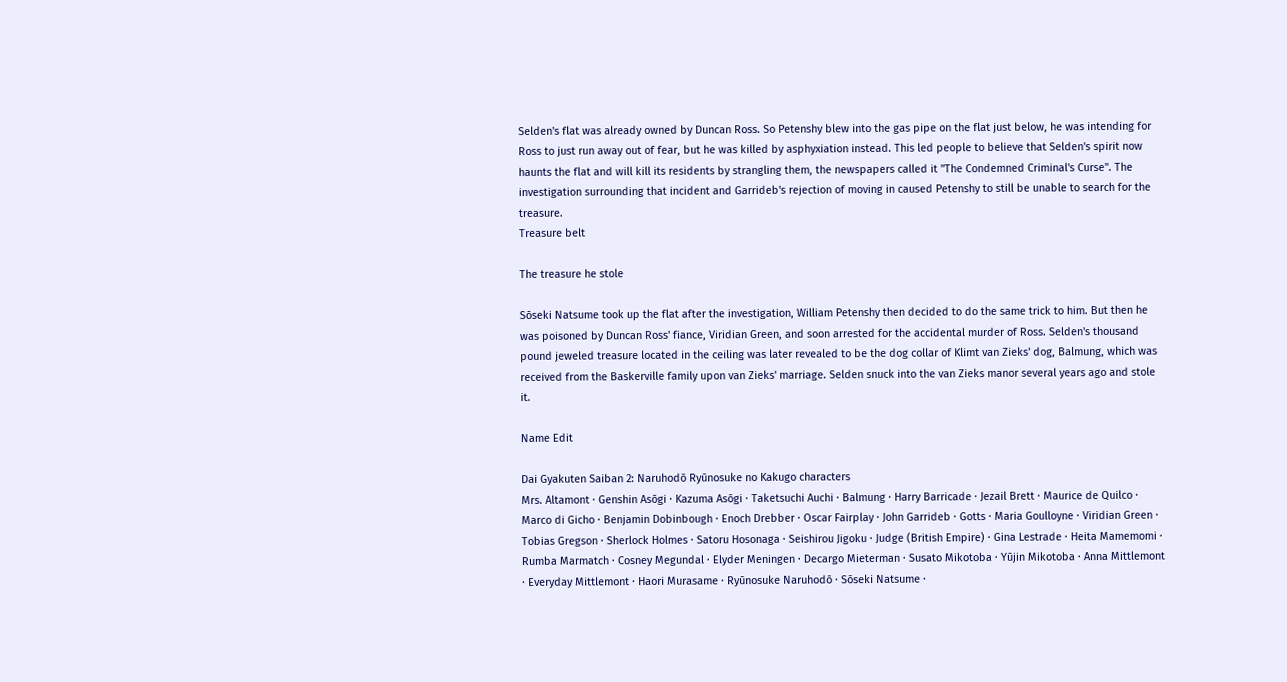Selden's flat was already owned by Duncan Ross. So Petenshy blew into the gas pipe on the flat just below, he was intending for Ross to just run away out of fear, but he was killed by asphyxiation instead. This led people to believe that Selden's spirit now haunts the flat and will kill its residents by strangling them, the newspapers called it "The Condemned Criminal's Curse". The investigation surrounding that incident and Garrideb's rejection of moving in caused Petenshy to still be unable to search for the treasure.
Treasure belt

The treasure he stole

Sōseki Natsume took up the flat after the investigation, William Petenshy then decided to do the same trick to him. But then he was poisoned by Duncan Ross' fiance, Viridian Green, and soon arrested for the accidental murder of Ross. Selden's thousand pound jeweled treasure located in the ceiling was later revealed to be the dog collar of Klimt van Zieks' dog, Balmung, which was received from the Baskerville family upon van Zieks' marriage. Selden snuck into the van Zieks manor several years ago and stole it.

Name Edit

Dai Gyakuten Saiban 2: Naruhodō Ryūnosuke no Kakugo characters
Mrs. Altamont · Genshin Asōgi · Kazuma Asōgi · Taketsuchi Auchi · Balmung · Harry Barricade · Jezail Brett · Maurice de Quilco · Marco di Gicho · Benjamin Dobinbough · Enoch Drebber · Oscar Fairplay · John Garrideb · Gotts · Maria Goulloyne · Viridian Green · Tobias Gregson · Sherlock Holmes · Satoru Hosonaga · Seishirou Jigoku · Judge (British Empire) · Gina Lestrade · Heita Mamemomi · Rumba Marmatch · Cosney Megundal · Elyder Meningen · Decargo Mieterman · Susato Mikotoba · Yūjin Mikotoba · Anna Mittlemont · Everyday Mittlemont · Haori Murasame · Ryūnosuke Naruhodō · Sōseki Natsume ·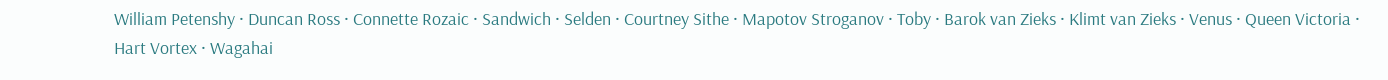William Petenshy · Duncan Ross · Connette Rozaic · Sandwich · Selden · Courtney Sithe · Mapotov Stroganov · Toby · Barok van Zieks · Klimt van Zieks · Venus · Queen Victoria · Hart Vortex · Wagahai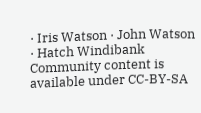· Iris Watson · John Watson · Hatch Windibank
Community content is available under CC-BY-SA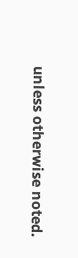unless otherwise noted.